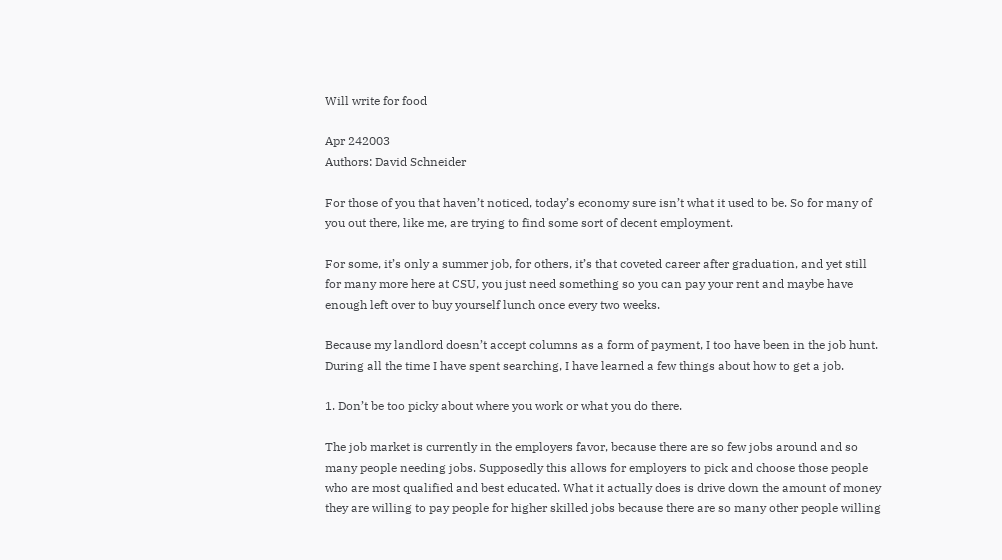Will write for food

Apr 242003
Authors: David Schneider

For those of you that haven’t noticed, today’s economy sure isn’t what it used to be. So for many of you out there, like me, are trying to find some sort of decent employment.

For some, it’s only a summer job, for others, it’s that coveted career after graduation, and yet still for many more here at CSU, you just need something so you can pay your rent and maybe have enough left over to buy yourself lunch once every two weeks.

Because my landlord doesn’t accept columns as a form of payment, I too have been in the job hunt. During all the time I have spent searching, I have learned a few things about how to get a job.

1. Don’t be too picky about where you work or what you do there.

The job market is currently in the employers favor, because there are so few jobs around and so many people needing jobs. Supposedly this allows for employers to pick and choose those people who are most qualified and best educated. What it actually does is drive down the amount of money they are willing to pay people for higher skilled jobs because there are so many other people willing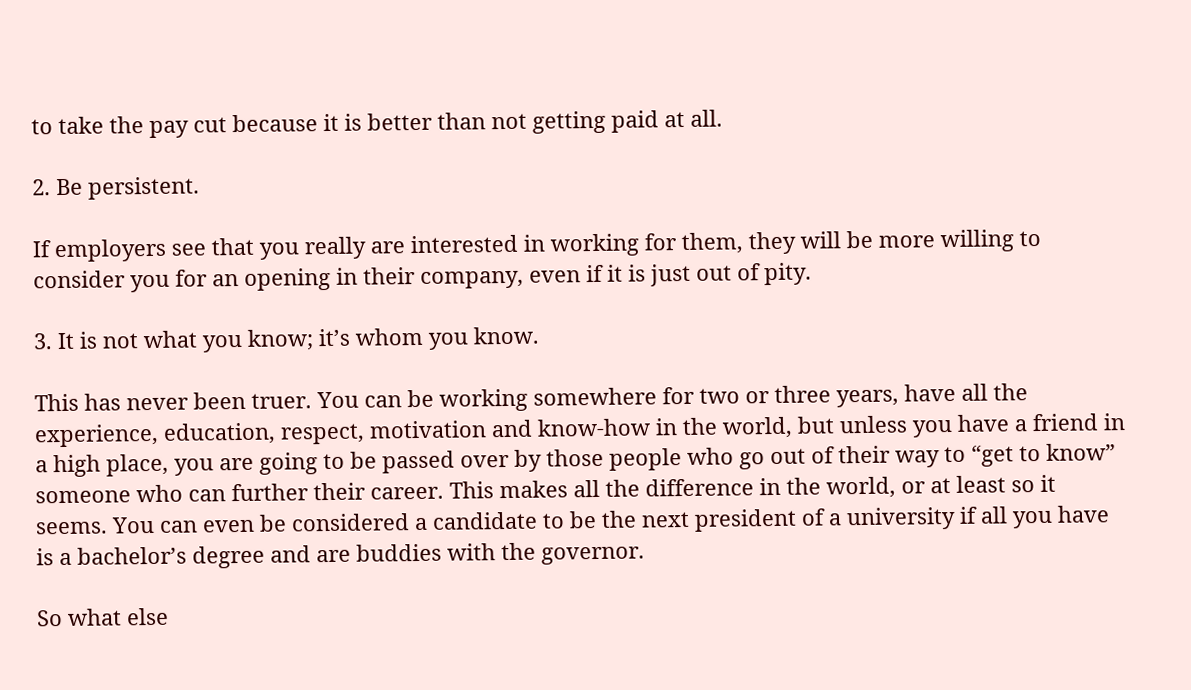to take the pay cut because it is better than not getting paid at all.

2. Be persistent.

If employers see that you really are interested in working for them, they will be more willing to consider you for an opening in their company, even if it is just out of pity.

3. It is not what you know; it’s whom you know.

This has never been truer. You can be working somewhere for two or three years, have all the experience, education, respect, motivation and know-how in the world, but unless you have a friend in a high place, you are going to be passed over by those people who go out of their way to “get to know” someone who can further their career. This makes all the difference in the world, or at least so it seems. You can even be considered a candidate to be the next president of a university if all you have is a bachelor’s degree and are buddies with the governor.

So what else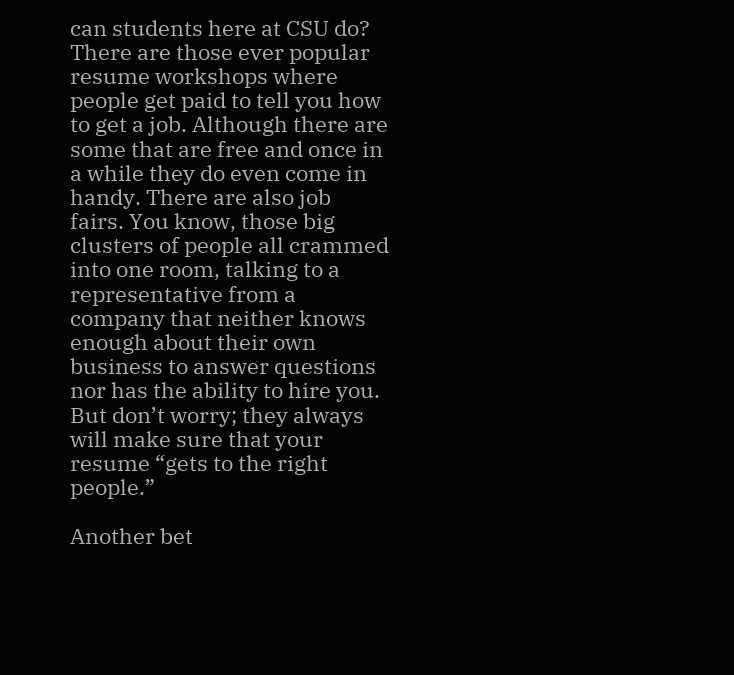can students here at CSU do? There are those ever popular resume workshops where people get paid to tell you how to get a job. Although there are some that are free and once in a while they do even come in handy. There are also job fairs. You know, those big clusters of people all crammed into one room, talking to a representative from a company that neither knows enough about their own business to answer questions nor has the ability to hire you. But don’t worry; they always will make sure that your resume “gets to the right people.”

Another bet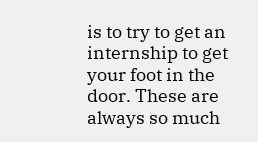is to try to get an internship to get your foot in the door. These are always so much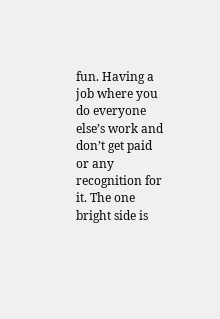fun. Having a job where you do everyone else’s work and don’t get paid or any recognition for it. The one bright side is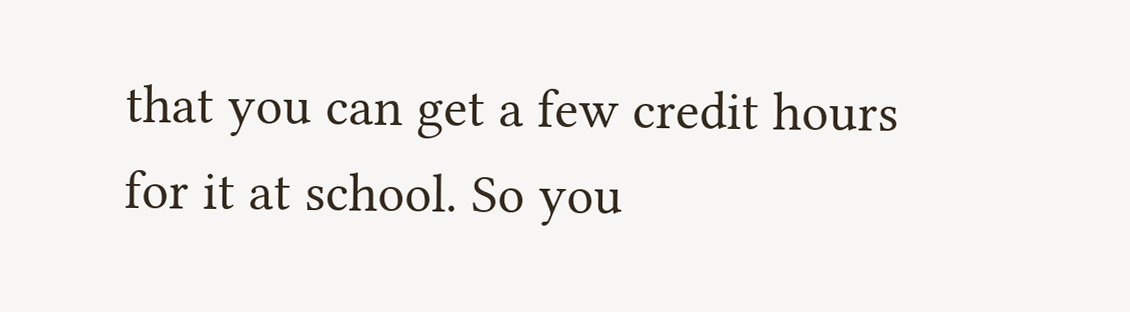that you can get a few credit hours for it at school. So you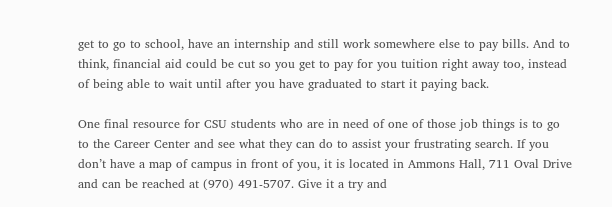get to go to school, have an internship and still work somewhere else to pay bills. And to think, financial aid could be cut so you get to pay for you tuition right away too, instead of being able to wait until after you have graduated to start it paying back.

One final resource for CSU students who are in need of one of those job things is to go to the Career Center and see what they can do to assist your frustrating search. If you don’t have a map of campus in front of you, it is located in Ammons Hall, 711 Oval Drive and can be reached at (970) 491-5707. Give it a try and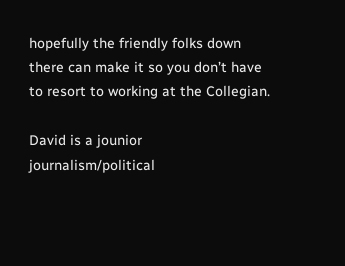hopefully the friendly folks down there can make it so you don’t have to resort to working at the Collegian.

David is a jounior journalism/political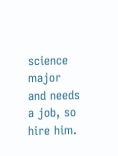science major and needs a job, so hire him.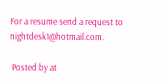For a resume send a request to nightdesk1@hotmail.com.

 Posted by at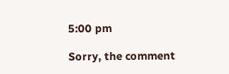5:00 pm

Sorry, the comment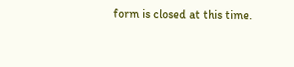form is closed at this time.